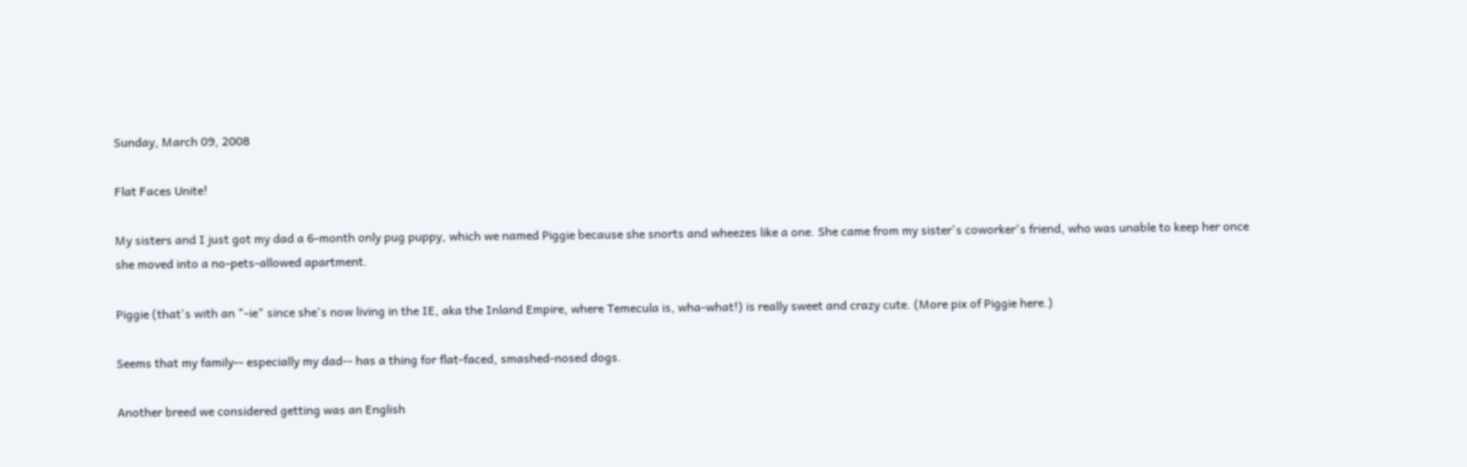Sunday, March 09, 2008

Flat Faces Unite!

My sisters and I just got my dad a 6-month only pug puppy, which we named Piggie because she snorts and wheezes like a one. She came from my sister's coworker's friend, who was unable to keep her once she moved into a no-pets-allowed apartment.

Piggie (that's with an "-ie" since she's now living in the IE, aka the Inland Empire, where Temecula is, wha-what!) is really sweet and crazy cute. (More pix of Piggie here.)

Seems that my family-- especially my dad-- has a thing for flat-faced, smashed-nosed dogs.

Another breed we considered getting was an English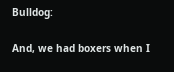Bulldog:

And, we had boxers when I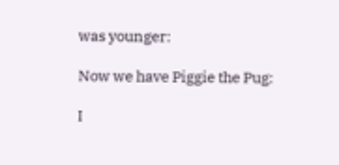was younger:

Now we have Piggie the Pug:

I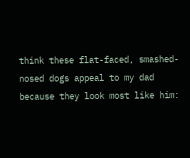think these flat-faced, smashed-nosed dogs appeal to my dad because they look most like him: